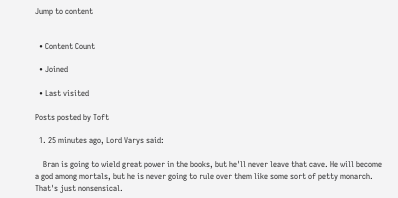Jump to content


  • Content Count

  • Joined

  • Last visited

Posts posted by Toft

  1. 25 minutes ago, Lord Varys said:

    Bran is going to wield great power in the books, but he'll never leave that cave. He will become a god among mortals, but he is never going to rule over them like some sort of petty monarch. That's just nonsensical.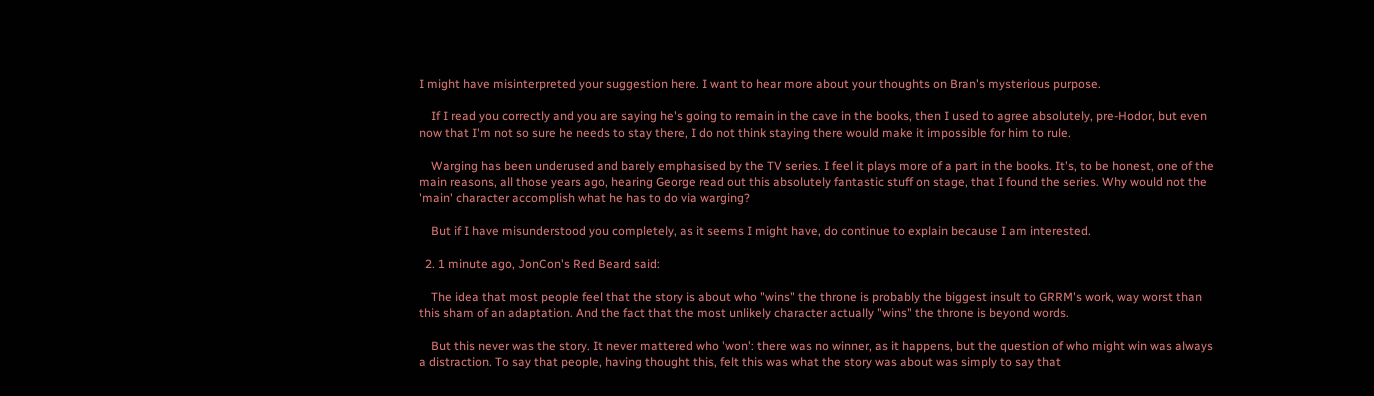I might have misinterpreted your suggestion here. I want to hear more about your thoughts on Bran's mysterious purpose.

    If I read you correctly and you are saying he's going to remain in the cave in the books, then I used to agree absolutely, pre-Hodor, but even now that I'm not so sure he needs to stay there, I do not think staying there would make it impossible for him to rule.

    Warging has been underused and barely emphasised by the TV series. I feel it plays more of a part in the books. It's, to be honest, one of the main reasons, all those years ago, hearing George read out this absolutely fantastic stuff on stage, that I found the series. Why would not the 'main' character accomplish what he has to do via warging?

    But if I have misunderstood you completely, as it seems I might have, do continue to explain because I am interested.

  2. 1 minute ago, JonCon's Red Beard said:

    The idea that most people feel that the story is about who "wins" the throne is probably the biggest insult to GRRM's work, way worst than this sham of an adaptation. And the fact that the most unlikely character actually "wins" the throne is beyond words.

    But this never was the story. It never mattered who 'won': there was no winner, as it happens, but the question of who might win was always a distraction. To say that people, having thought this, felt this was what the story was about was simply to say that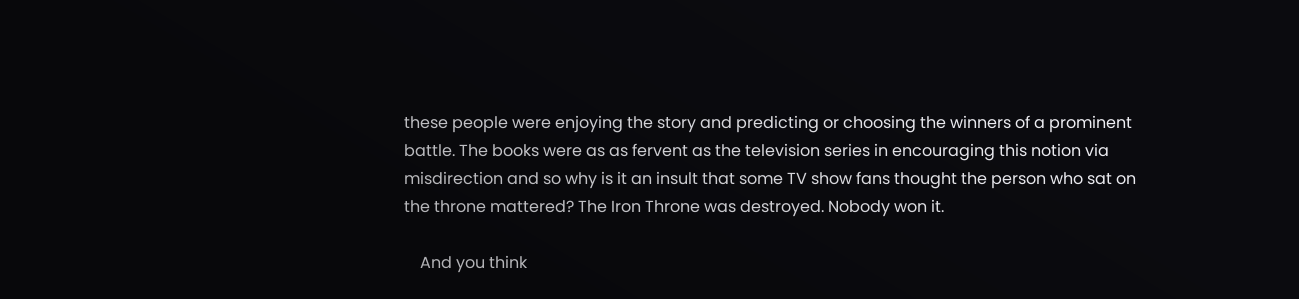these people were enjoying the story and predicting or choosing the winners of a prominent battle. The books were as as fervent as the television series in encouraging this notion via misdirection and so why is it an insult that some TV show fans thought the person who sat on the throne mattered? The Iron Throne was destroyed. Nobody won it.

    And you think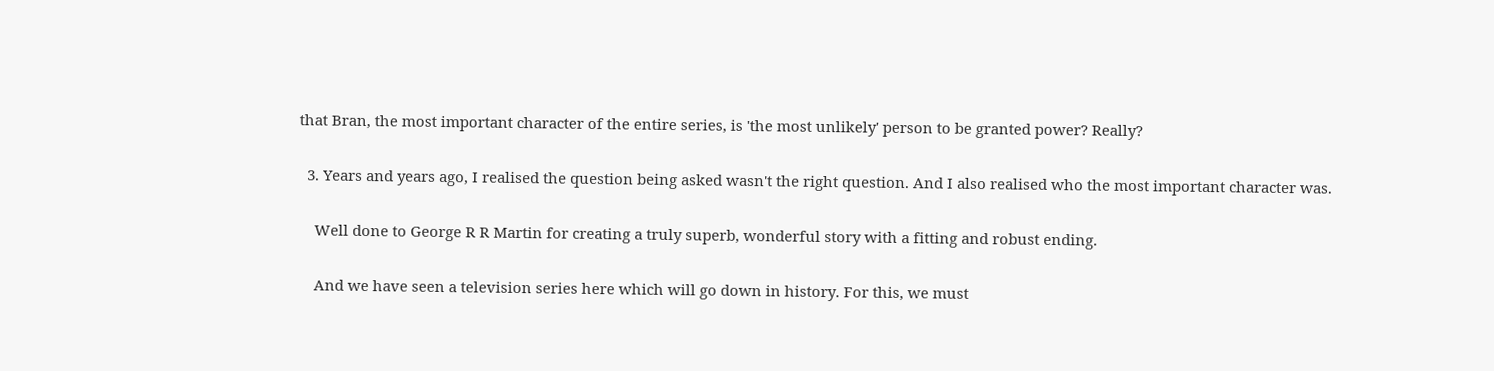that Bran, the most important character of the entire series, is 'the most unlikely' person to be granted power? Really?

  3. Years and years ago, I realised the question being asked wasn't the right question. And I also realised who the most important character was.

    Well done to George R R Martin for creating a truly superb, wonderful story with a fitting and robust ending.

    And we have seen a television series here which will go down in history. For this, we must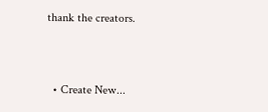thank the creators.


  • Create New...